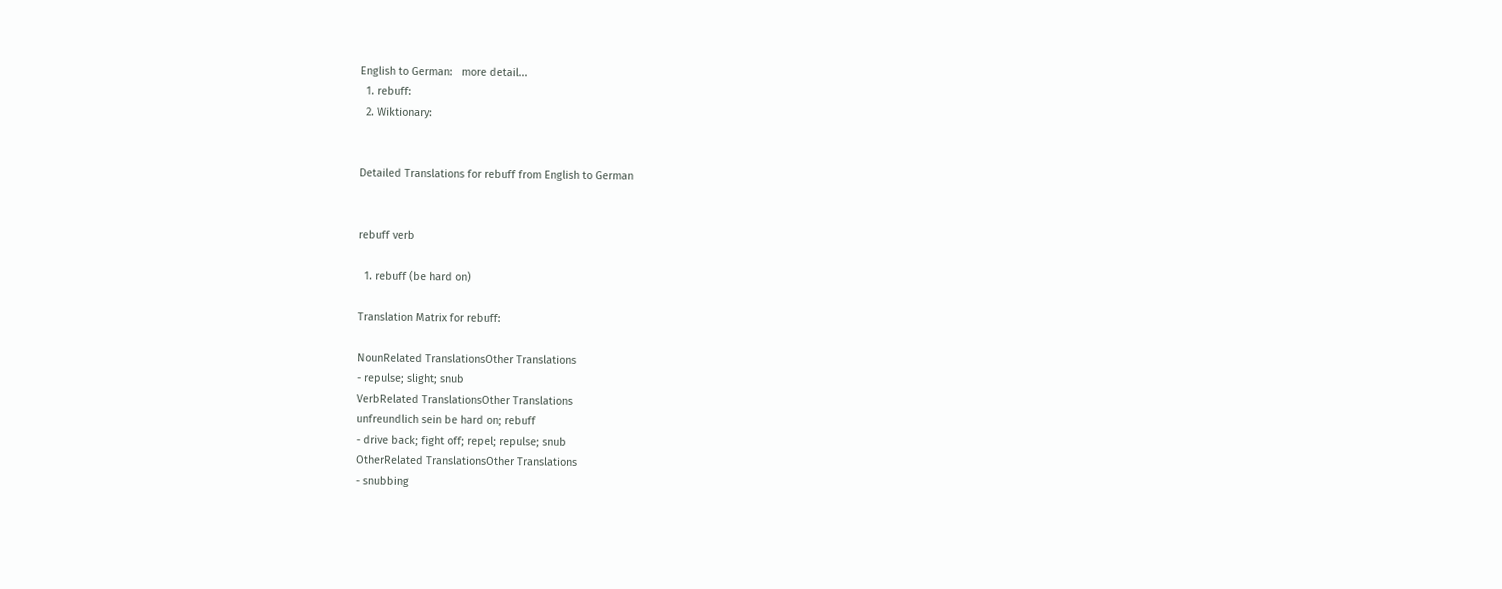English to German:   more detail...
  1. rebuff:
  2. Wiktionary:


Detailed Translations for rebuff from English to German


rebuff verb

  1. rebuff (be hard on)

Translation Matrix for rebuff:

NounRelated TranslationsOther Translations
- repulse; slight; snub
VerbRelated TranslationsOther Translations
unfreundlich sein be hard on; rebuff
- drive back; fight off; repel; repulse; snub
OtherRelated TranslationsOther Translations
- snubbing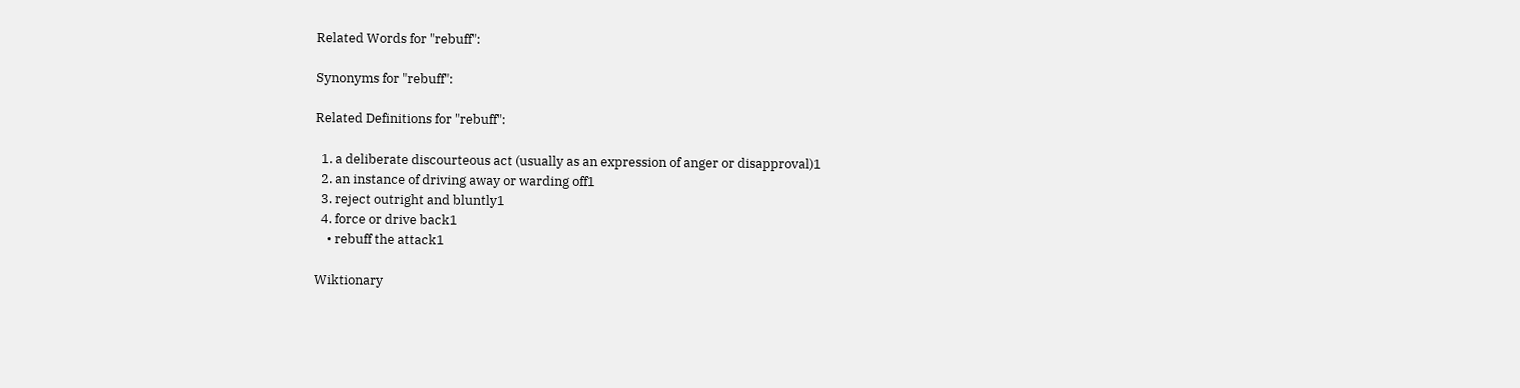Related Words for "rebuff":

Synonyms for "rebuff":

Related Definitions for "rebuff":

  1. a deliberate discourteous act (usually as an expression of anger or disapproval)1
  2. an instance of driving away or warding off1
  3. reject outright and bluntly1
  4. force or drive back1
    • rebuff the attack1

Wiktionary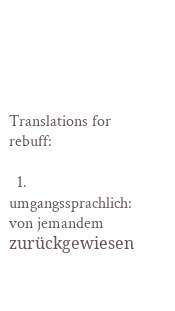Translations for rebuff:

  1. umgangssprachlich: von jemandem zurückgewiesen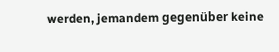werden, jemandem gegenüber keine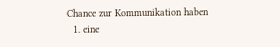Chance zur Kommunikation haben
  1. eine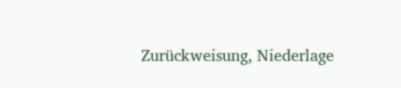Zurückweisung, Niederlage